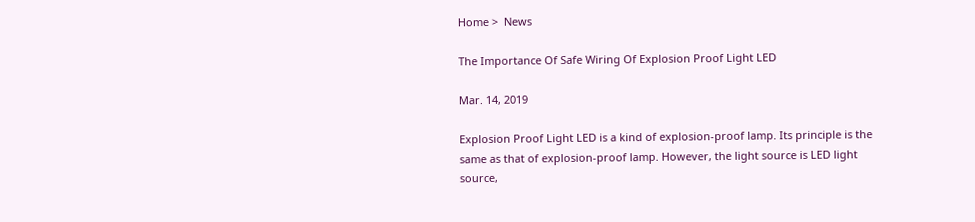Home >  News

The Importance Of Safe Wiring Of Explosion Proof Light LED

Mar. 14, 2019

Explosion Proof Light LED is a kind of explosion-proof lamp. Its principle is the same as that of explosion-proof lamp. However, the light source is LED light source,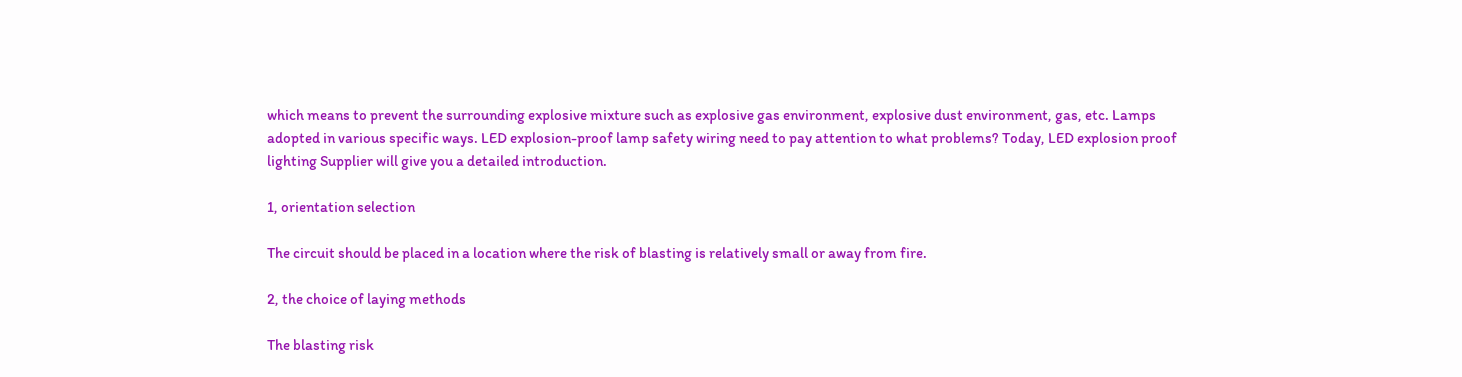which means to prevent the surrounding explosive mixture such as explosive gas environment, explosive dust environment, gas, etc. Lamps adopted in various specific ways. LED explosion-proof lamp safety wiring need to pay attention to what problems? Today, LED explosion proof lighting Supplier will give you a detailed introduction.

1, orientation selection

The circuit should be placed in a location where the risk of blasting is relatively small or away from fire.

2, the choice of laying methods

The blasting risk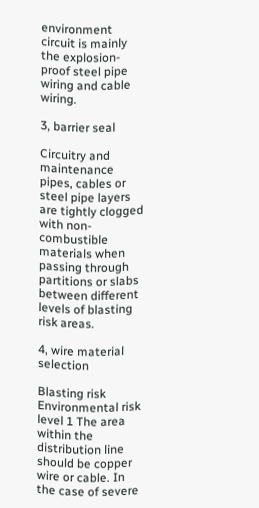environment circuit is mainly the explosion-proof steel pipe wiring and cable wiring.

3, barrier seal

Circuitry and maintenance pipes, cables or steel pipe layers are tightly clogged with non-combustible materials when passing through partitions or slabs between different levels of blasting risk areas.

4, wire material selection

Blasting risk Environmental risk level 1 The area within the distribution line should be copper wire or cable. In the case of severe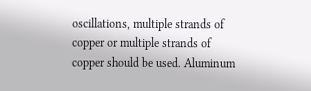oscillations, multiple strands of copper or multiple strands of copper should be used. Aluminum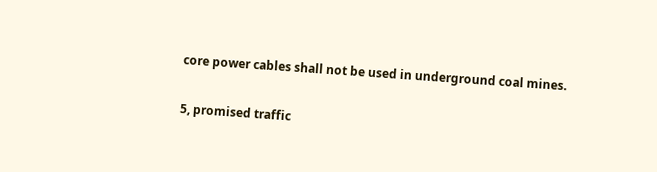core power cables shall not be used in underground coal mines.

5, promised traffic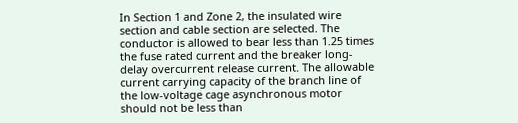In Section 1 and Zone 2, the insulated wire section and cable section are selected. The conductor is allowed to bear less than 1.25 times the fuse rated current and the breaker long-delay overcurrent release current. The allowable current carrying capacity of the branch line of the low-voltage cage asynchronous motor should not be less than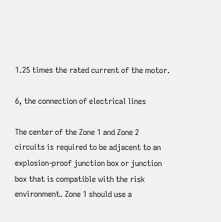1.25 times the rated current of the motor.

6, the connection of electrical lines

The center of the Zone 1 and Zone 2 circuits is required to be adjacent to an explosion-proof junction box or junction box that is compatible with the risk environment. Zone 1 should use a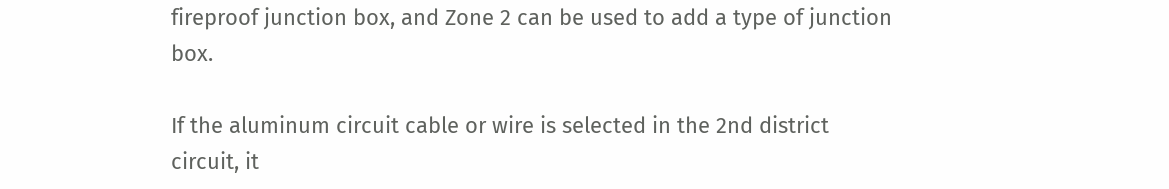fireproof junction box, and Zone 2 can be used to add a type of junction box.

If the aluminum circuit cable or wire is selected in the 2nd district circuit, it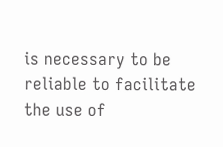is necessary to be reliable to facilitate the use of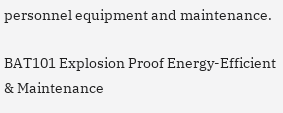personnel equipment and maintenance.

BAT101 Explosion Proof Energy-Efficient & Maintenance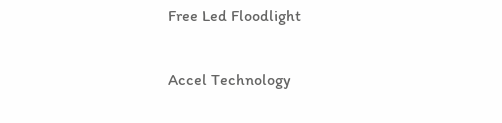Free Led Floodlight

Accel Technology